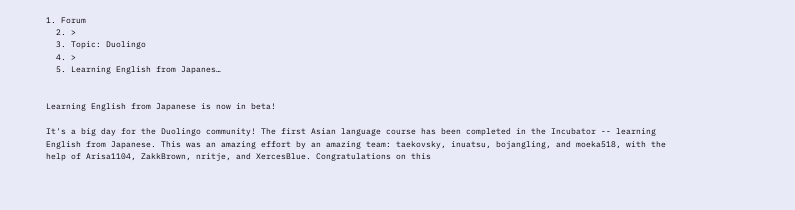1. Forum
  2. >
  3. Topic: Duolingo
  4. >
  5. Learning English from Japanes…


Learning English from Japanese is now in beta!

It's a big day for the Duolingo community! The first Asian language course has been completed in the Incubator -- learning English from Japanese. This was an amazing effort by an amazing team: taekovsky, inuatsu, bojangling, and moeka518, with the help of Arisa1104, ZakkBrown, nritje, and XercesBlue. Congratulations on this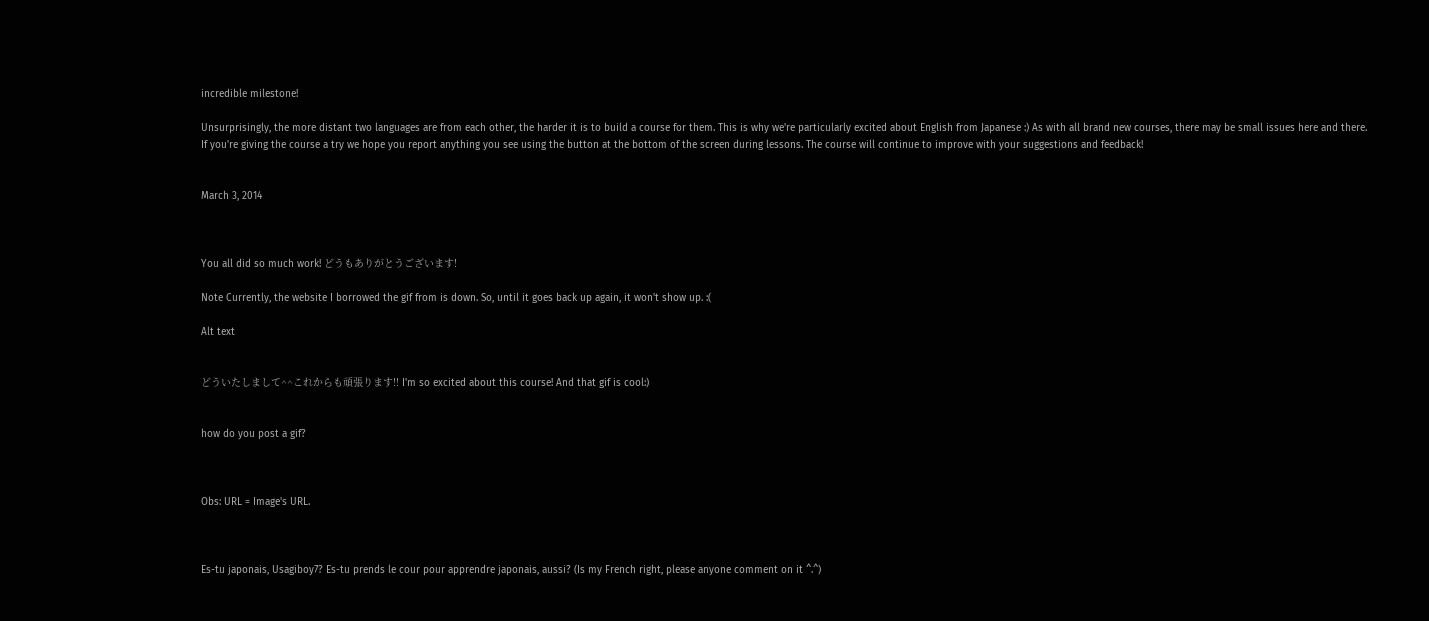incredible milestone!

Unsurprisingly, the more distant two languages are from each other, the harder it is to build a course for them. This is why we're particularly excited about English from Japanese :) As with all brand new courses, there may be small issues here and there. If you're giving the course a try we hope you report anything you see using the button at the bottom of the screen during lessons. The course will continue to improve with your suggestions and feedback!


March 3, 2014



You all did so much work! どうもありがとうございます!

Note Currently, the website I borrowed the gif from is down. So, until it goes back up again, it won't show up. :(

Alt text


どういたしまして^^これからも頑張ります!! I'm so excited about this course! And that gif is cool:)


how do you post a gif?



Obs: URL = Image's URL.



Es-tu japonais, Usagiboy7? Es-tu prends le cour pour apprendre japonais, aussi? (Is my French right, please anyone comment on it ^.^)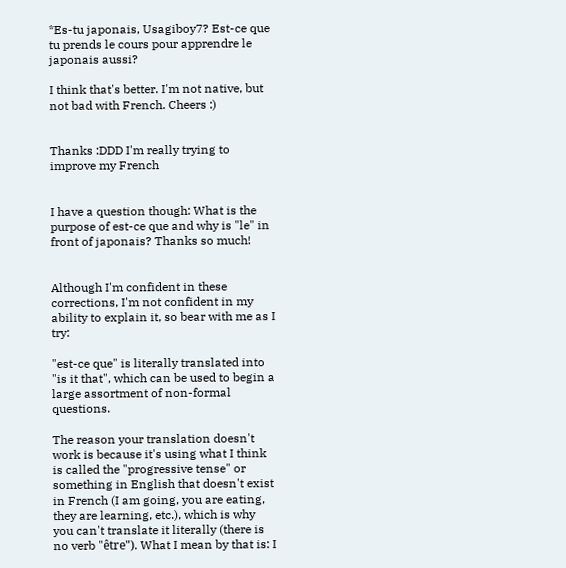*Es-tu japonais, Usagiboy7? Est-ce que tu prends le cours pour apprendre le japonais aussi?

I think that's better. I'm not native, but not bad with French. Cheers :)


Thanks :DDD I'm really trying to improve my French


I have a question though: What is the purpose of est-ce que and why is "le" in front of japonais? Thanks so much!


Although I'm confident in these corrections, I'm not confident in my ability to explain it, so bear with me as I try:

"est-ce que" is literally translated into "is it that", which can be used to begin a large assortment of non-formal questions.

The reason your translation doesn't work is because it's using what I think is called the "progressive tense" or something in English that doesn't exist in French (I am going, you are eating, they are learning, etc.), which is why you can't translate it literally (there is no verb "être"). What I mean by that is: I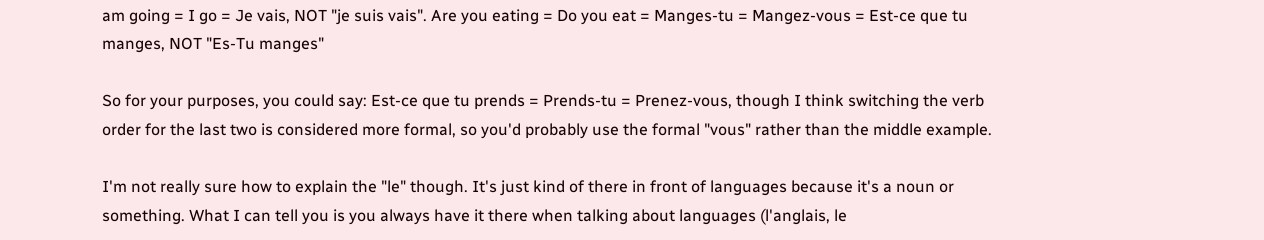am going = I go = Je vais, NOT "je suis vais". Are you eating = Do you eat = Manges-tu = Mangez-vous = Est-ce que tu manges, NOT "Es-Tu manges"

So for your purposes, you could say: Est-ce que tu prends = Prends-tu = Prenez-vous, though I think switching the verb order for the last two is considered more formal, so you'd probably use the formal "vous" rather than the middle example.

I'm not really sure how to explain the "le" though. It's just kind of there in front of languages because it's a noun or something. What I can tell you is you always have it there when talking about languages (l'anglais, le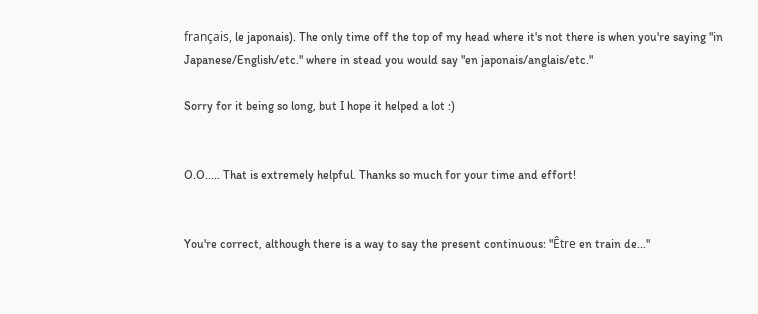français, le japonais). The only time off the top of my head where it's not there is when you're saying "in Japanese/English/etc." where in stead you would say "en japonais/anglais/etc."

Sorry for it being so long, but I hope it helped a lot :)


O.O..... That is extremely helpful. Thanks so much for your time and effort!


You're correct, although there is a way to say the present continuous: "Être en train de..."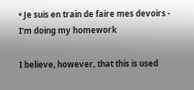• Je suis en train de faire mes devoirs - I'm doing my homework

I believe, however, that this is used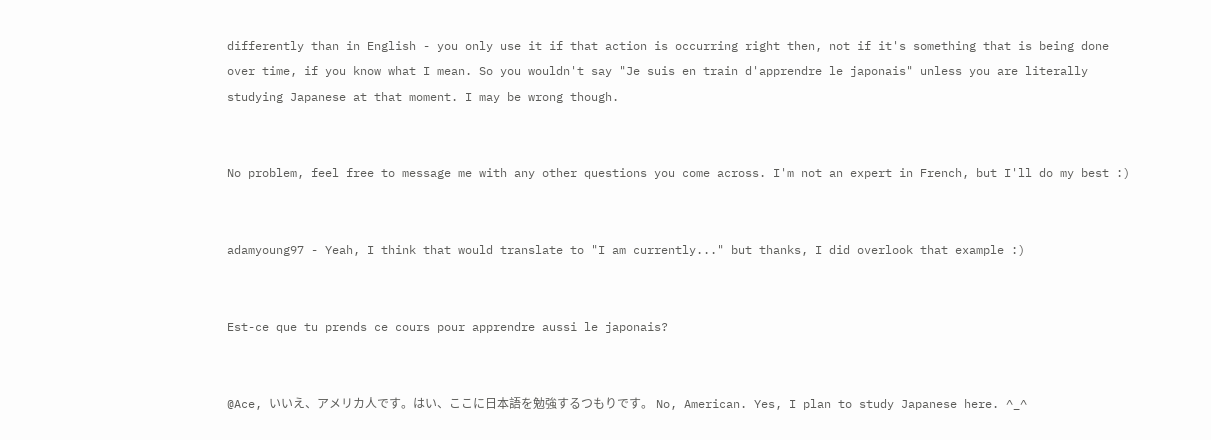differently than in English - you only use it if that action is occurring right then, not if it's something that is being done over time, if you know what I mean. So you wouldn't say "Je suis en train d'apprendre le japonais" unless you are literally studying Japanese at that moment. I may be wrong though.


No problem, feel free to message me with any other questions you come across. I'm not an expert in French, but I'll do my best :)


adamyoung97 - Yeah, I think that would translate to "I am currently..." but thanks, I did overlook that example :)


Est-ce que tu prends ce cours pour apprendre aussi le japonais?


@Ace, いいえ、アメリカ人です。はい、ここに日本語を勉強するつもりです。 No, American. Yes, I plan to study Japanese here. ^_^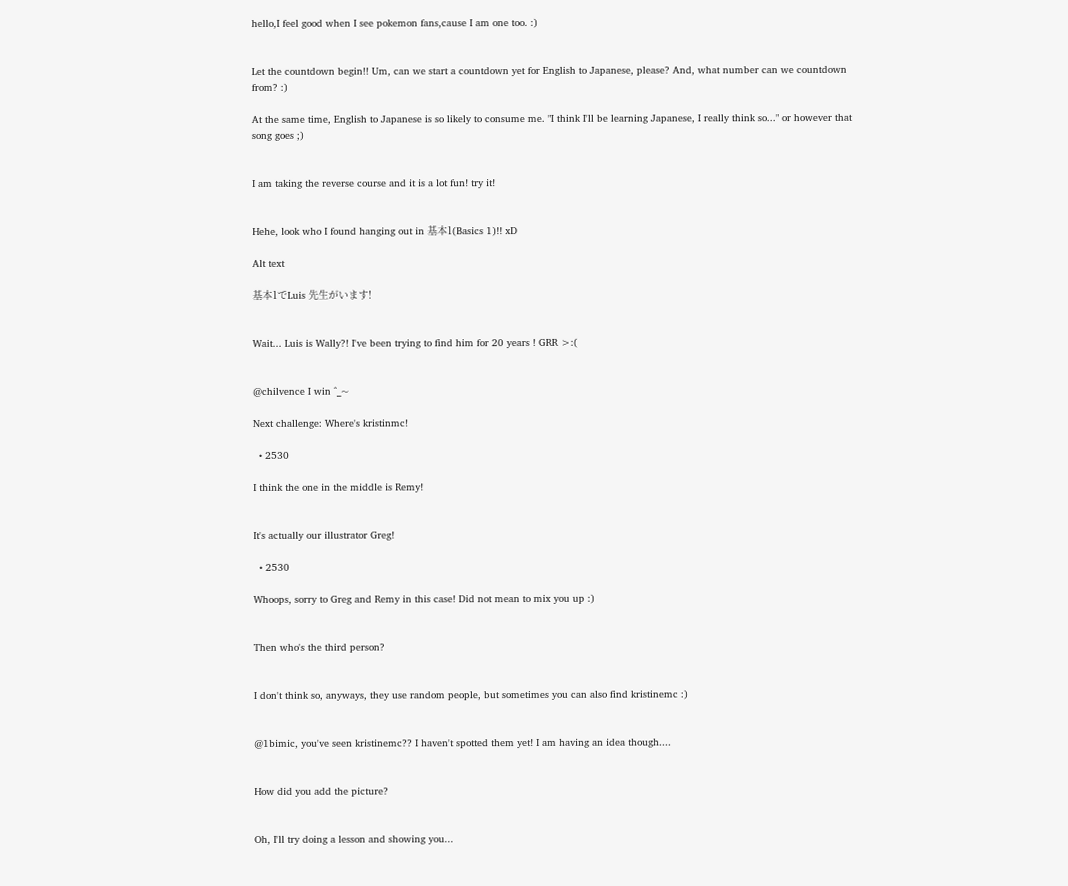hello,I feel good when I see pokemon fans,cause I am one too. :)


Let the countdown begin!! Um, can we start a countdown yet for English to Japanese, please? And, what number can we countdown from? :)

At the same time, English to Japanese is so likely to consume me. "I think I'll be learning Japanese, I really think so..." or however that song goes ;)


I am taking the reverse course and it is a lot fun! try it!


Hehe, look who I found hanging out in 基本1(Basics 1)!! xD

Alt text

基本1でLuis 先生がいます!


Wait... Luis is Wally?! I've been trying to find him for 20 years ! GRR >:(


@chilvence I win ^_~

Next challenge: Where's kristinmc!

  • 2530

I think the one in the middle is Remy!


It's actually our illustrator Greg!

  • 2530

Whoops, sorry to Greg and Remy in this case! Did not mean to mix you up :)


Then who's the third person?


I don't think so, anyways, they use random people, but sometimes you can also find kristinemc :)


@1bimic, you've seen kristinemc?? I haven't spotted them yet! I am having an idea though....


How did you add the picture?


Oh, I'll try doing a lesson and showing you...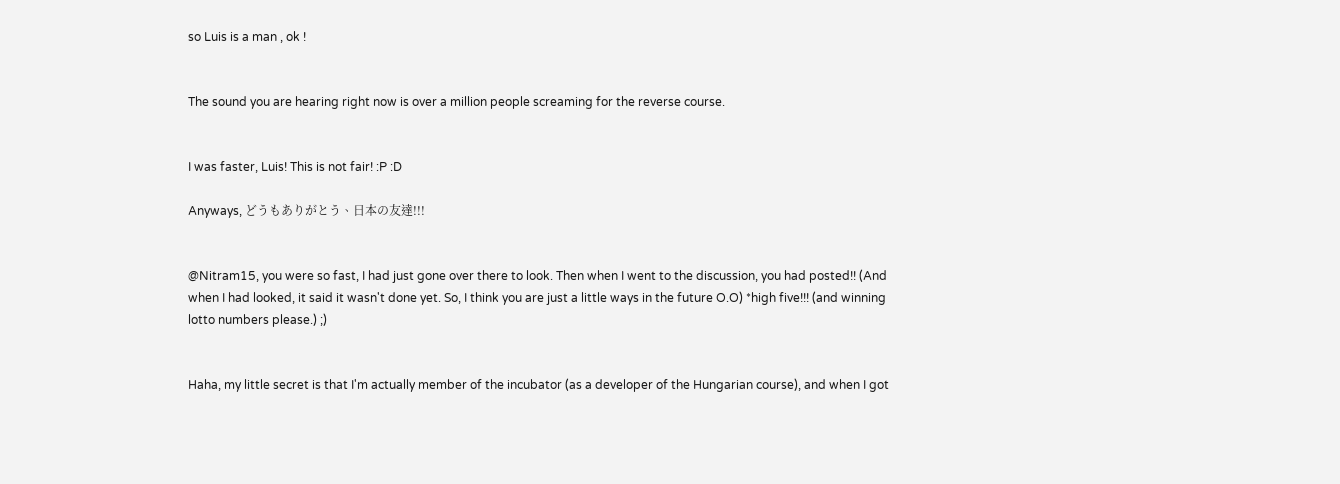so Luis is a man , ok !


The sound you are hearing right now is over a million people screaming for the reverse course.


I was faster, Luis! This is not fair! :P :D

Anyways, どうもありがとう、日本の友達!!!


@Nitram15, you were so fast, I had just gone over there to look. Then when I went to the discussion, you had posted!! (And when I had looked, it said it wasn't done yet. So, I think you are just a little ways in the future O.O) *high five!!! (and winning lotto numbers please.) ;)


Haha, my little secret is that I'm actually member of the incubator (as a developer of the Hungarian course), and when I got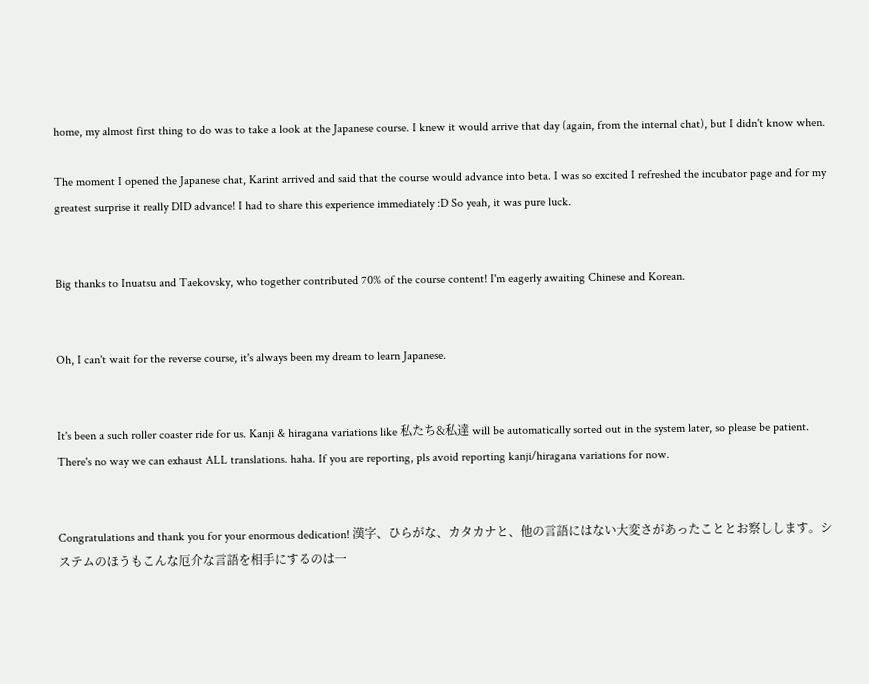home, my almost first thing to do was to take a look at the Japanese course. I knew it would arrive that day (again, from the internal chat), but I didn't know when.

The moment I opened the Japanese chat, Karint arrived and said that the course would advance into beta. I was so excited I refreshed the incubator page and for my greatest surprise it really DID advance! I had to share this experience immediately :D So yeah, it was pure luck.


Big thanks to Inuatsu and Taekovsky, who together contributed 70% of the course content! I'm eagerly awaiting Chinese and Korean.


Oh, I can't wait for the reverse course, it's always been my dream to learn Japanese.


It's been a such roller coaster ride for us. Kanji & hiragana variations like 私たち&私達 will be automatically sorted out in the system later, so please be patient. There's no way we can exhaust ALL translations. haha. If you are reporting, pls avoid reporting kanji/hiragana variations for now.


Congratulations and thank you for your enormous dedication! 漢字、ひらがな、カタカナと、他の言語にはない大変さがあったこととお察しします。システムのほうもこんな厄介な言語を相手にするのは一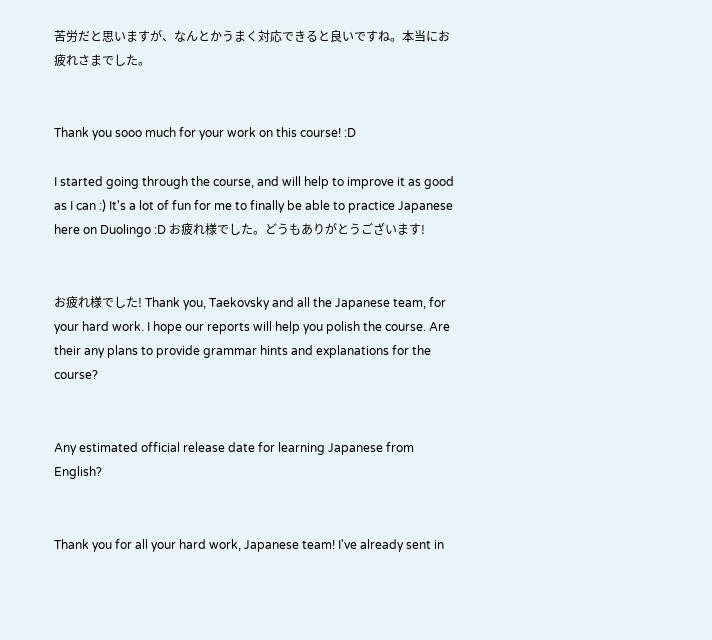苦労だと思いますが、なんとかうまく対応できると良いですね。本当にお疲れさまでした。


Thank you sooo much for your work on this course! :D

I started going through the course, and will help to improve it as good as I can :) It's a lot of fun for me to finally be able to practice Japanese here on Duolingo :D お疲れ様でした。どうもありがとうございます!


お疲れ様でした! Thank you, Taekovsky and all the Japanese team, for your hard work. I hope our reports will help you polish the course. Are their any plans to provide grammar hints and explanations for the course?


Any estimated official release date for learning Japanese from English?


Thank you for all your hard work, Japanese team! I've already sent in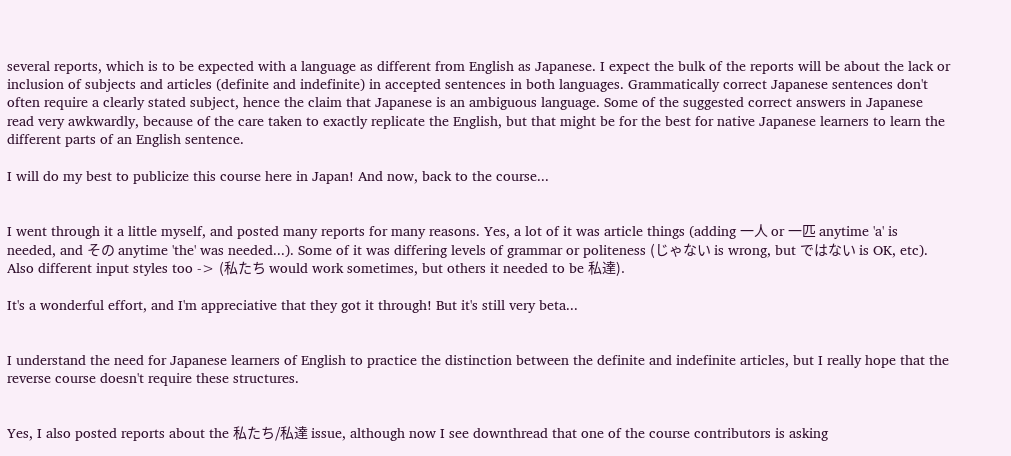several reports, which is to be expected with a language as different from English as Japanese. I expect the bulk of the reports will be about the lack or inclusion of subjects and articles (definite and indefinite) in accepted sentences in both languages. Grammatically correct Japanese sentences don't often require a clearly stated subject, hence the claim that Japanese is an ambiguous language. Some of the suggested correct answers in Japanese read very awkwardly, because of the care taken to exactly replicate the English, but that might be for the best for native Japanese learners to learn the different parts of an English sentence.

I will do my best to publicize this course here in Japan! And now, back to the course...


I went through it a little myself, and posted many reports for many reasons. Yes, a lot of it was article things (adding 一人 or 一匹 anytime 'a' is needed, and その anytime 'the' was needed...). Some of it was differing levels of grammar or politeness (じゃない is wrong, but ではない is OK, etc). Also different input styles too -> (私たち would work sometimes, but others it needed to be 私達).

It's a wonderful effort, and I'm appreciative that they got it through! But it's still very beta...


I understand the need for Japanese learners of English to practice the distinction between the definite and indefinite articles, but I really hope that the reverse course doesn't require these structures.


Yes, I also posted reports about the 私たち/私達 issue, although now I see downthread that one of the course contributors is asking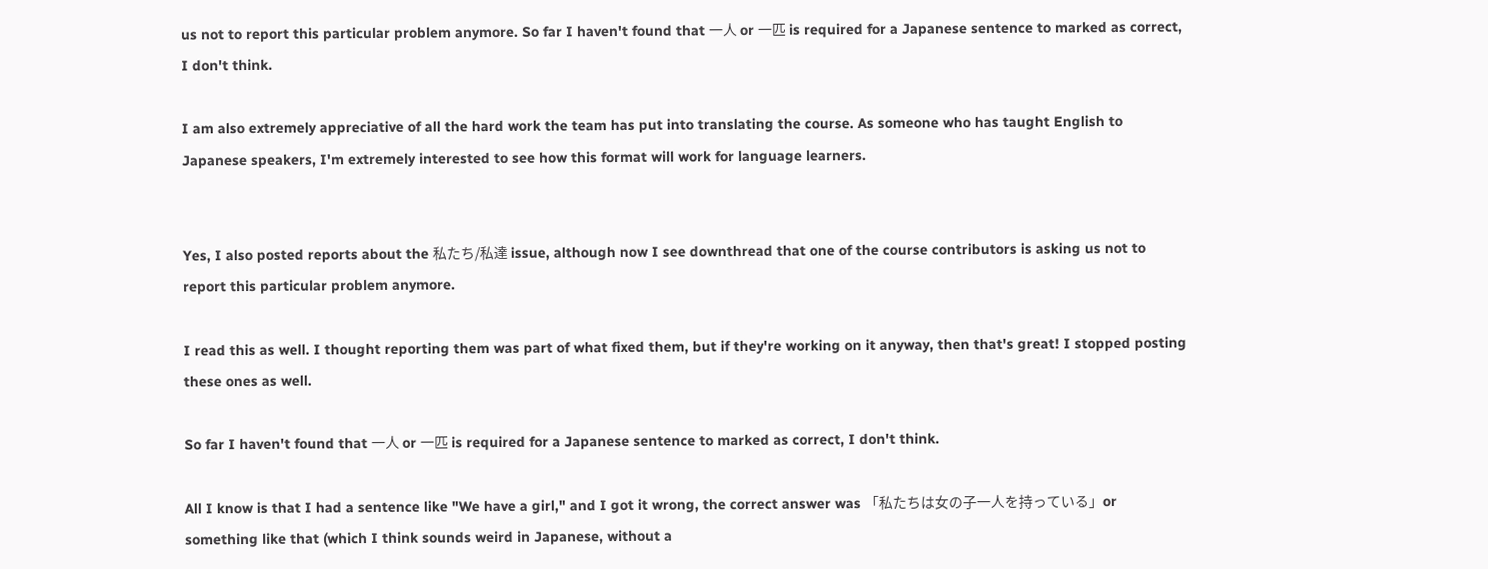us not to report this particular problem anymore. So far I haven't found that 一人 or 一匹 is required for a Japanese sentence to marked as correct, I don't think.

I am also extremely appreciative of all the hard work the team has put into translating the course. As someone who has taught English to Japanese speakers, I'm extremely interested to see how this format will work for language learners.


Yes, I also posted reports about the 私たち/私達 issue, although now I see downthread that one of the course contributors is asking us not to report this particular problem anymore.

I read this as well. I thought reporting them was part of what fixed them, but if they're working on it anyway, then that's great! I stopped posting these ones as well.

So far I haven't found that 一人 or 一匹 is required for a Japanese sentence to marked as correct, I don't think.

All I know is that I had a sentence like "We have a girl," and I got it wrong, the correct answer was 「私たちは女の子一人を持っている」or something like that (which I think sounds weird in Japanese, without a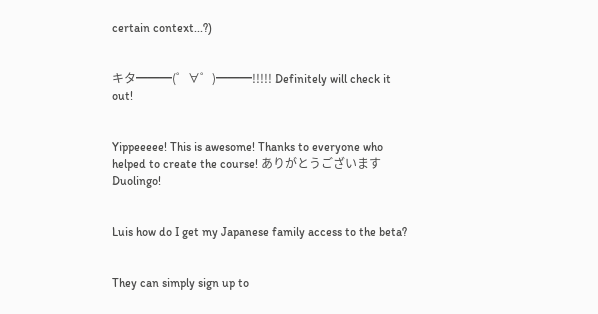certain context...?)


キタ━━━(゜∀゜)━━━!!!!! Definitely will check it out!


Yippeeeee! This is awesome! Thanks to everyone who helped to create the course! ありがとうございますDuolingo!


Luis how do I get my Japanese family access to the beta?


They can simply sign up to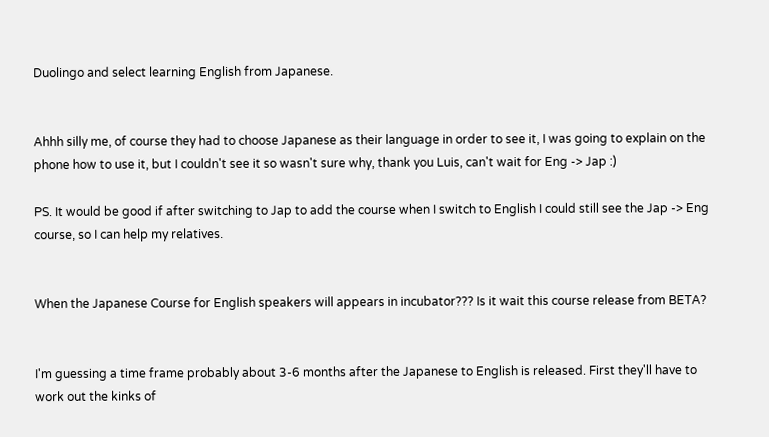Duolingo and select learning English from Japanese.


Ahhh silly me, of course they had to choose Japanese as their language in order to see it, I was going to explain on the phone how to use it, but I couldn't see it so wasn't sure why, thank you Luis, can't wait for Eng -> Jap :)

PS. It would be good if after switching to Jap to add the course when I switch to English I could still see the Jap -> Eng course, so I can help my relatives.


When the Japanese Course for English speakers will appears in incubator??? Is it wait this course release from BETA?


I'm guessing a time frame probably about 3-6 months after the Japanese to English is released. First they'll have to work out the kinks of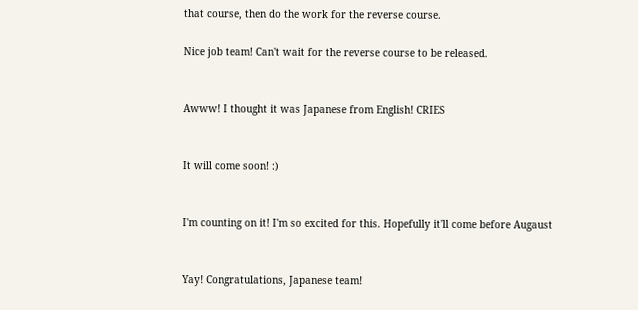that course, then do the work for the reverse course.

Nice job team! Can't wait for the reverse course to be released.


Awww! I thought it was Japanese from English! CRIES


It will come soon! :)


I'm counting on it! I'm so excited for this. Hopefully it'll come before Augaust


Yay! Congratulations, Japanese team!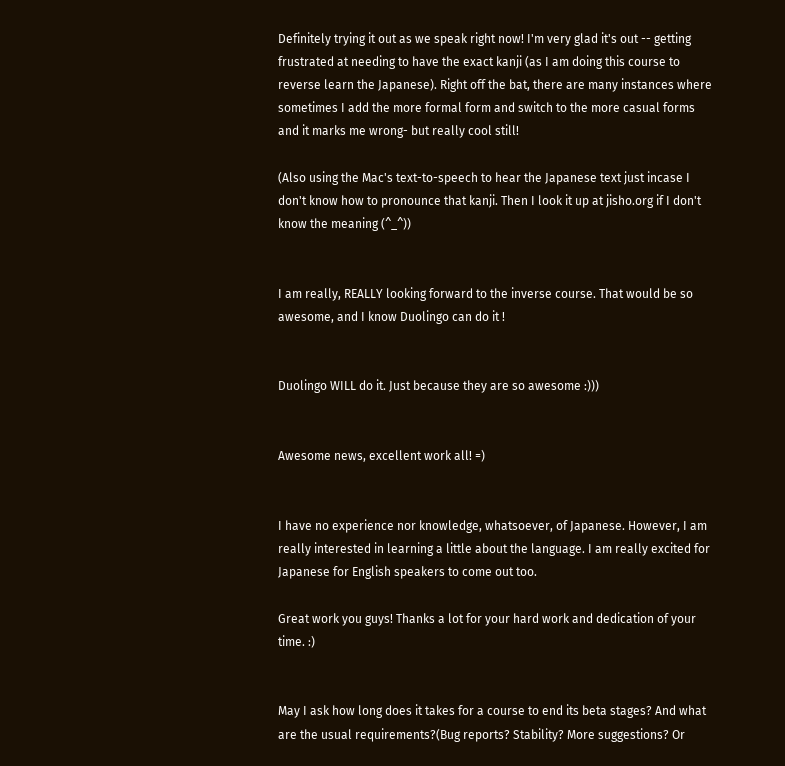Definitely trying it out as we speak right now! I'm very glad it's out -- getting frustrated at needing to have the exact kanji (as I am doing this course to reverse learn the Japanese). Right off the bat, there are many instances where sometimes I add the more formal form and switch to the more casual forms and it marks me wrong- but really cool still!

(Also using the Mac's text-to-speech to hear the Japanese text just incase I don't know how to pronounce that kanji. Then I look it up at jisho.org if I don't know the meaning (^_^))


I am really, REALLY looking forward to the inverse course. That would be so awesome, and I know Duolingo can do it !


Duolingo WILL do it. Just because they are so awesome :)))


Awesome news, excellent work all! =)


I have no experience nor knowledge, whatsoever, of Japanese. However, I am really interested in learning a little about the language. I am really excited for Japanese for English speakers to come out too.

Great work you guys! Thanks a lot for your hard work and dedication of your time. :)


May I ask how long does it takes for a course to end its beta stages? And what are the usual requirements?(Bug reports? Stability? More suggestions? Or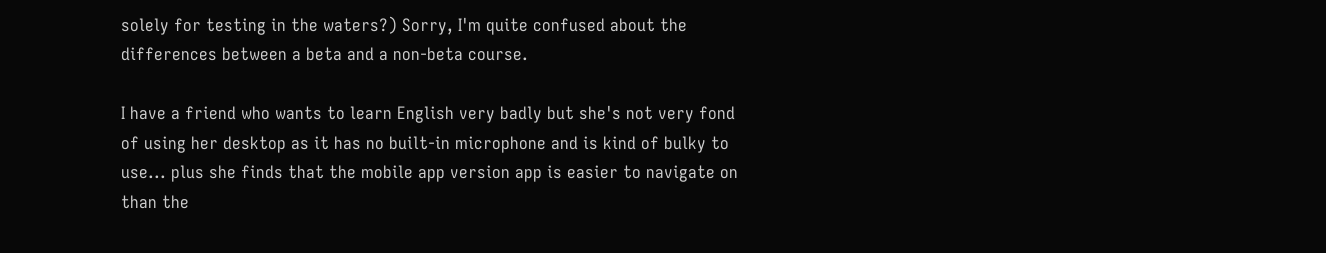solely for testing in the waters?) Sorry, I'm quite confused about the differences between a beta and a non-beta course.

I have a friend who wants to learn English very badly but she's not very fond of using her desktop as it has no built-in microphone and is kind of bulky to use... plus she finds that the mobile app version app is easier to navigate on than the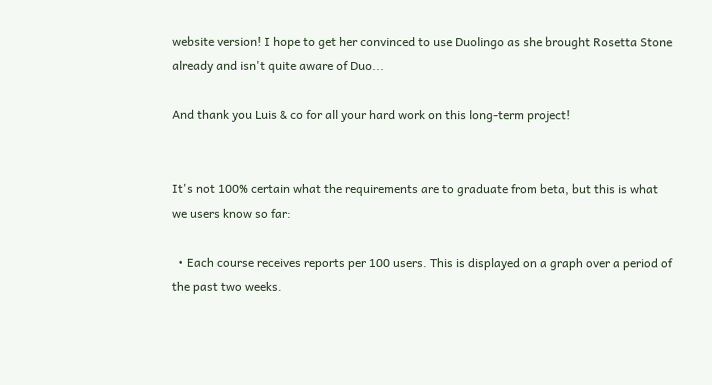website version! I hope to get her convinced to use Duolingo as she brought Rosetta Stone already and isn't quite aware of Duo...

And thank you Luis & co for all your hard work on this long-term project!


It's not 100% certain what the requirements are to graduate from beta, but this is what we users know so far:

  • Each course receives reports per 100 users. This is displayed on a graph over a period of the past two weeks.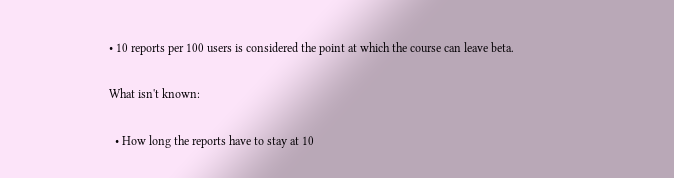• 10 reports per 100 users is considered the point at which the course can leave beta.

What isn't known:

  • How long the reports have to stay at 10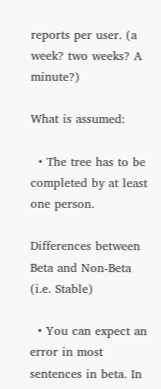reports per user. (a week? two weeks? A minute?)

What is assumed:

  • The tree has to be completed by at least one person.

Differences between Beta and Non-Beta (i.e. Stable)

  • You can expect an error in most sentences in beta. In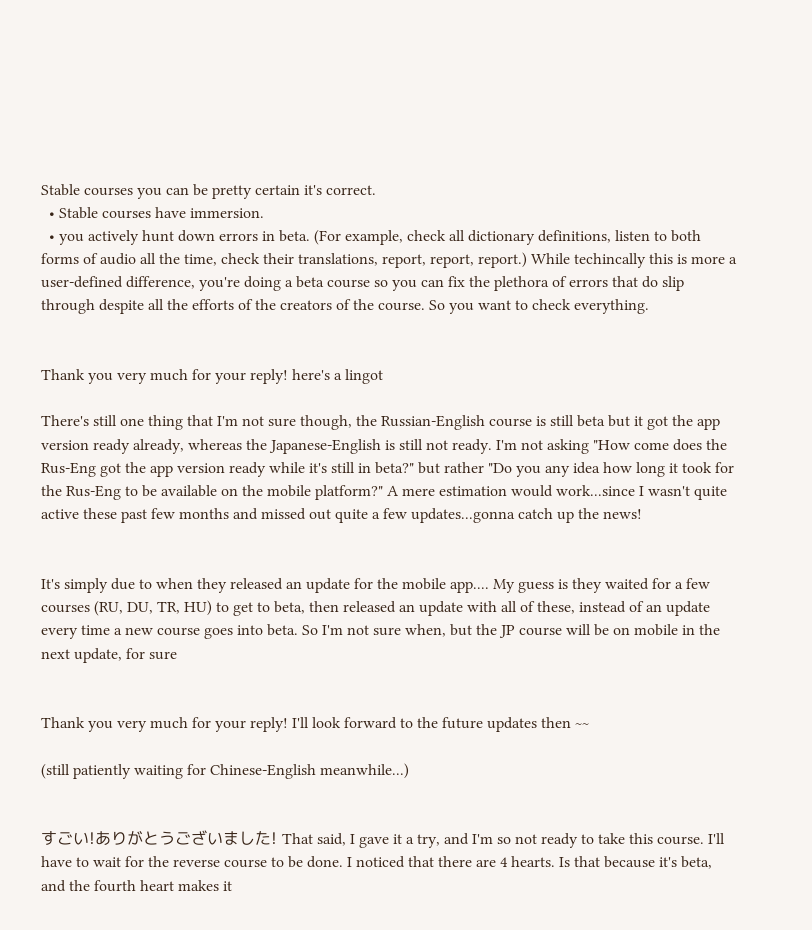Stable courses you can be pretty certain it's correct.
  • Stable courses have immersion.
  • you actively hunt down errors in beta. (For example, check all dictionary definitions, listen to both forms of audio all the time, check their translations, report, report, report.) While techincally this is more a user-defined difference, you're doing a beta course so you can fix the plethora of errors that do slip through despite all the efforts of the creators of the course. So you want to check everything.


Thank you very much for your reply! here's a lingot

There's still one thing that I'm not sure though, the Russian-English course is still beta but it got the app version ready already, whereas the Japanese-English is still not ready. I'm not asking "How come does the Rus-Eng got the app version ready while it's still in beta?" but rather "Do you any idea how long it took for the Rus-Eng to be available on the mobile platform?" A mere estimation would work...since I wasn't quite active these past few months and missed out quite a few updates...gonna catch up the news!


It's simply due to when they released an update for the mobile app.... My guess is they waited for a few courses (RU, DU, TR, HU) to get to beta, then released an update with all of these, instead of an update every time a new course goes into beta. So I'm not sure when, but the JP course will be on mobile in the next update, for sure


Thank you very much for your reply! I'll look forward to the future updates then ~~

(still patiently waiting for Chinese-English meanwhile...)


すごい!ありがとうございました! That said, I gave it a try, and I'm so not ready to take this course. I'll have to wait for the reverse course to be done. I noticed that there are 4 hearts. Is that because it's beta, and the fourth heart makes it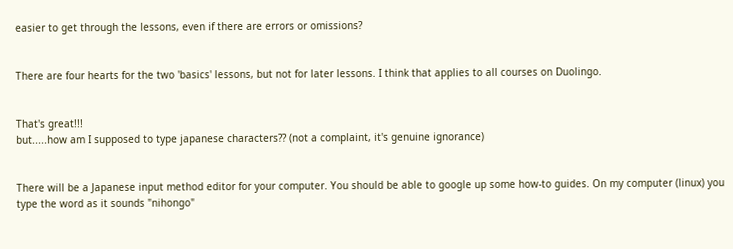easier to get through the lessons, even if there are errors or omissions?


There are four hearts for the two 'basics' lessons, but not for later lessons. I think that applies to all courses on Duolingo.


That's great!!!
but.....how am I supposed to type japanese characters?? (not a complaint, it's genuine ignorance)


There will be a Japanese input method editor for your computer. You should be able to google up some how-to guides. On my computer (linux) you type the word as it sounds "nihongo"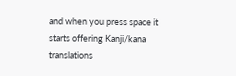and when you press space it starts offering Kanji/kana translations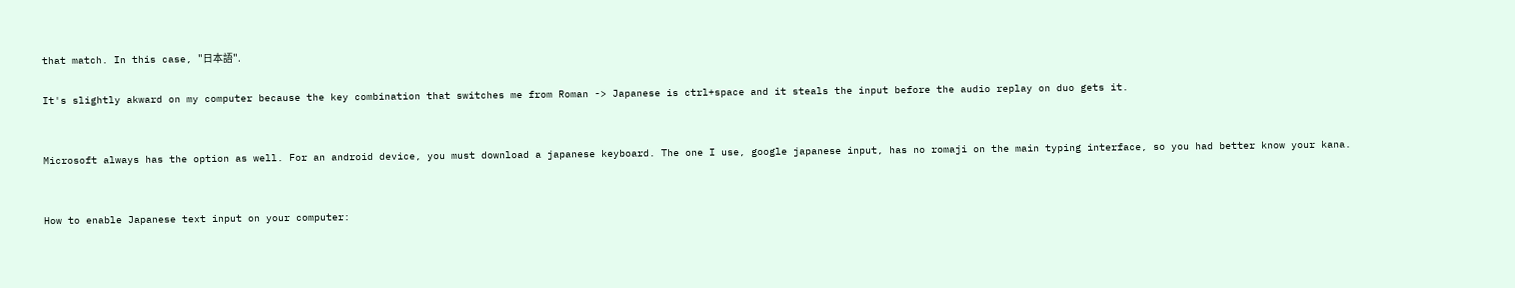that match. In this case, "日本語".

It's slightly akward on my computer because the key combination that switches me from Roman -> Japanese is ctrl+space and it steals the input before the audio replay on duo gets it.


Microsoft always has the option as well. For an android device, you must download a japanese keyboard. The one I use, google japanese input, has no romaji on the main typing interface, so you had better know your kana.


How to enable Japanese text input on your computer: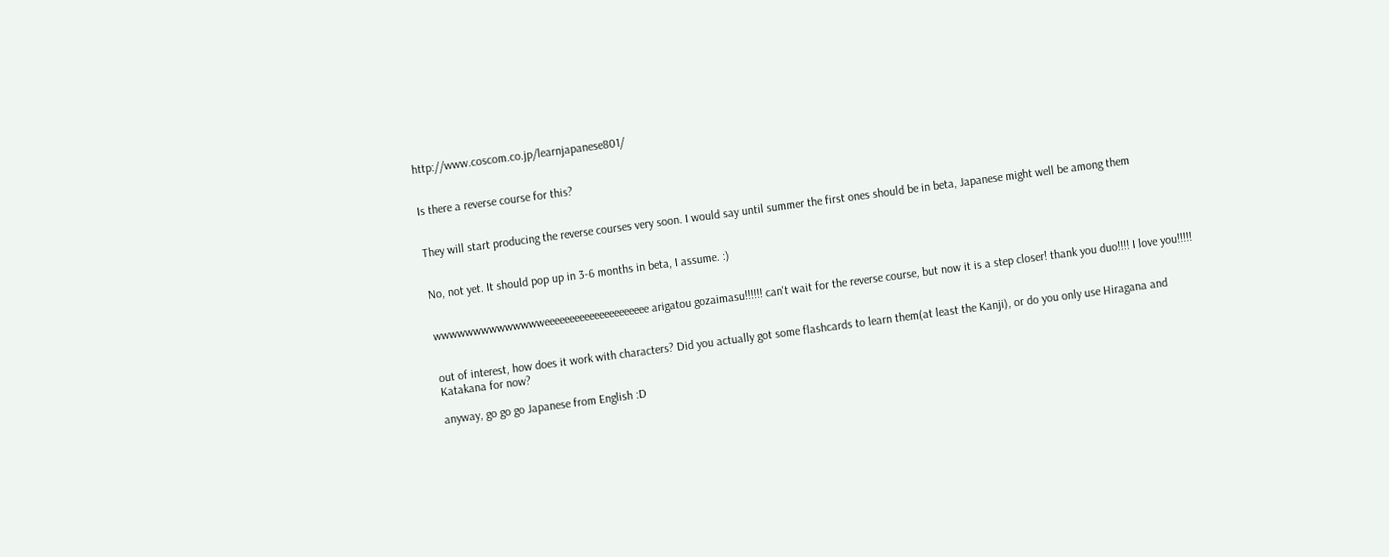http://www.coscom.co.jp/learnjapanese801/


Is there a reverse course for this?


They will start producing the reverse courses very soon. I would say until summer the first ones should be in beta, Japanese might well be among them


No, not yet. It should pop up in 3-6 months in beta, I assume. :)


wwwwwwwwwwwwwweeeeeeeeeeeeeeeeeeeee arigatou gozaimasu!!!!!! can't wait for the reverse course, but now it is a step closer! thank you duo!!!! I love you!!!!!


out of interest, how does it work with characters? Did you actually got some flashcards to learn them(at least the Kanji), or do you only use Hiragana and Katakana for now?

anyway, go go go Japanese from English :D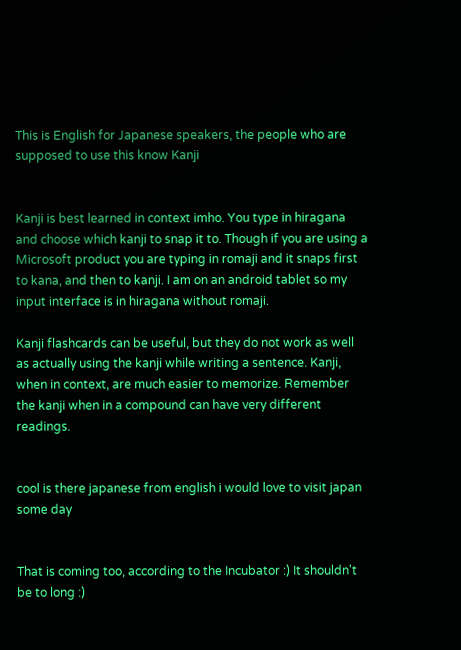This is English for Japanese speakers, the people who are supposed to use this know Kanji


Kanji is best learned in context imho. You type in hiragana and choose which kanji to snap it to. Though if you are using a Microsoft product you are typing in romaji and it snaps first to kana, and then to kanji. I am on an android tablet so my input interface is in hiragana without romaji.

Kanji flashcards can be useful, but they do not work as well as actually using the kanji while writing a sentence. Kanji, when in context, are much easier to memorize. Remember the kanji when in a compound can have very different readings.


cool is there japanese from english i would love to visit japan some day


That is coming too, according to the Incubator :) It shouldn't be to long :)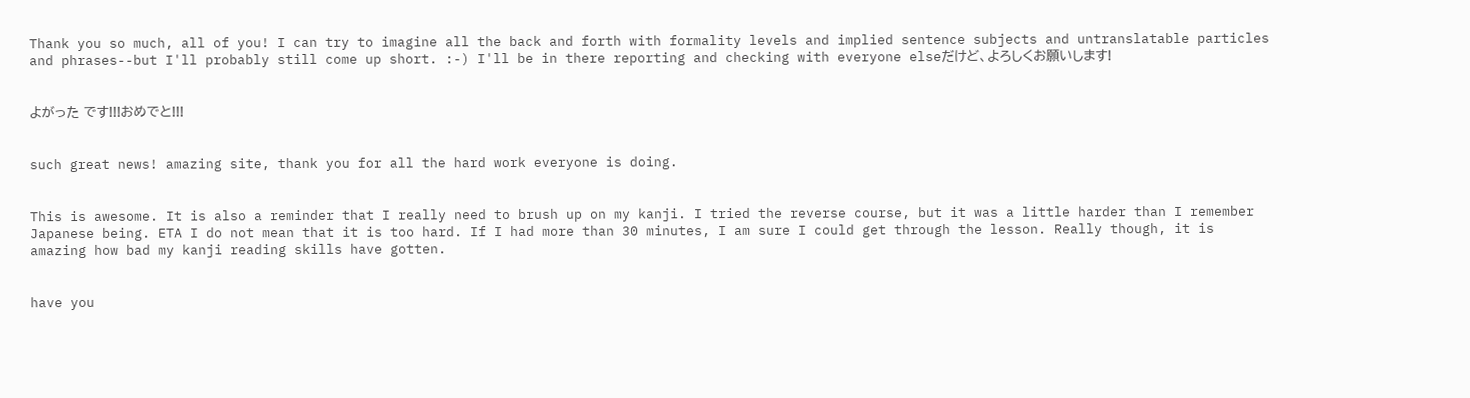Thank you so much, all of you! I can try to imagine all the back and forth with formality levels and implied sentence subjects and untranslatable particles and phrases--but I'll probably still come up short. :-) I'll be in there reporting and checking with everyone elseだけど、よろしくお願いします!


よがった です!!!おめでと!!!


such great news! amazing site, thank you for all the hard work everyone is doing.


This is awesome. It is also a reminder that I really need to brush up on my kanji. I tried the reverse course, but it was a little harder than I remember Japanese being. ETA I do not mean that it is too hard. If I had more than 30 minutes, I am sure I could get through the lesson. Really though, it is amazing how bad my kanji reading skills have gotten.


have you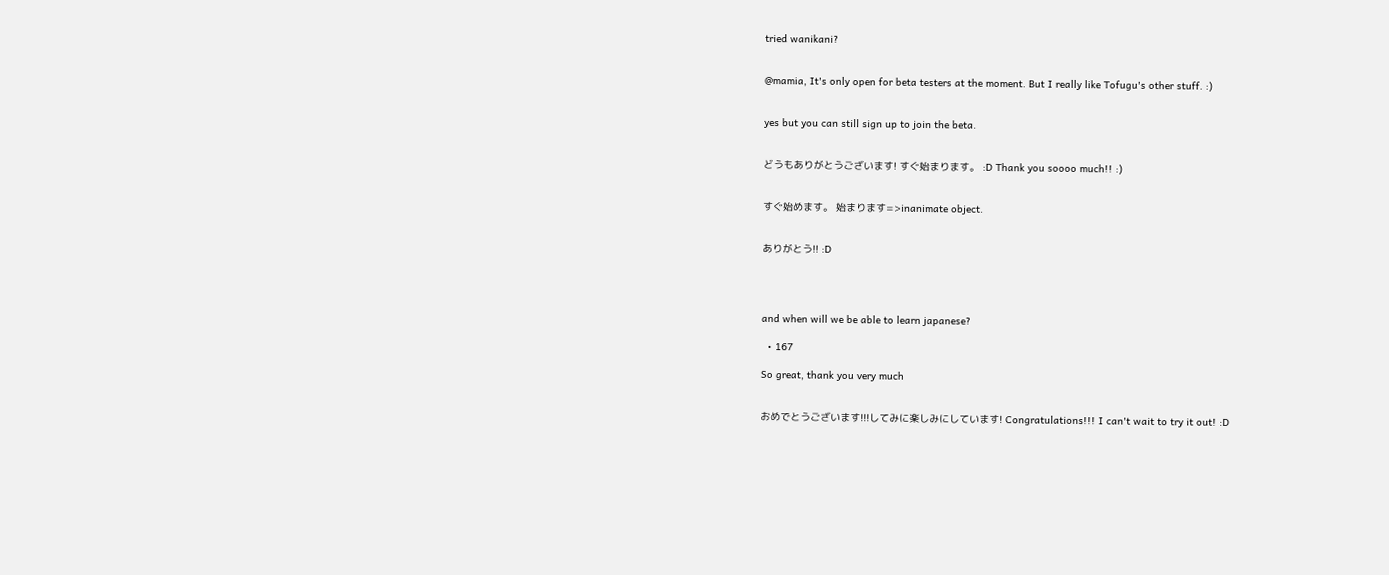tried wanikani?


@mamia, It's only open for beta testers at the moment. But I really like Tofugu's other stuff. :)


yes but you can still sign up to join the beta.


どうもありがとうございます! すぐ始まります。 :D Thank you soooo much!! :)


すぐ始めます。 始まります=>inanimate object.


ありがとう!! :D




and when will we be able to learn japanese?

  • 167

So great, thank you very much


おめでとうございます!!!してみに楽しみにしています! Congratulations!!! I can't wait to try it out! :D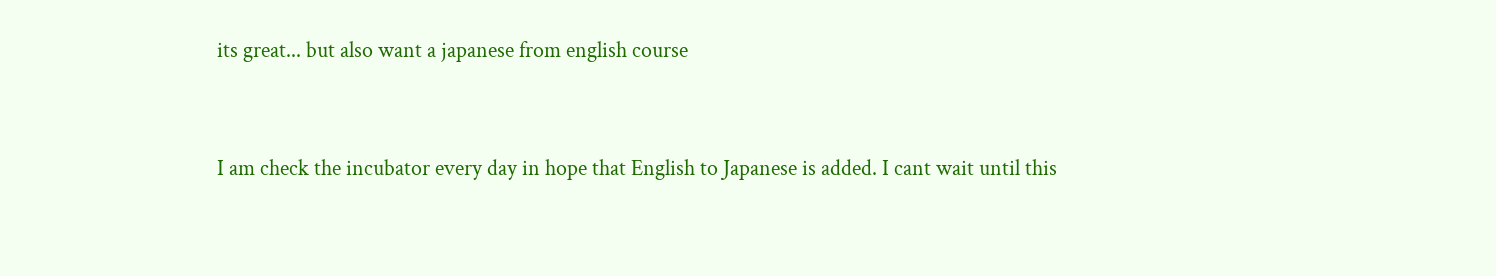its great... but also want a japanese from english course


I am check the incubator every day in hope that English to Japanese is added. I cant wait until this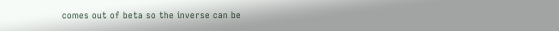comes out of beta so the inverse can be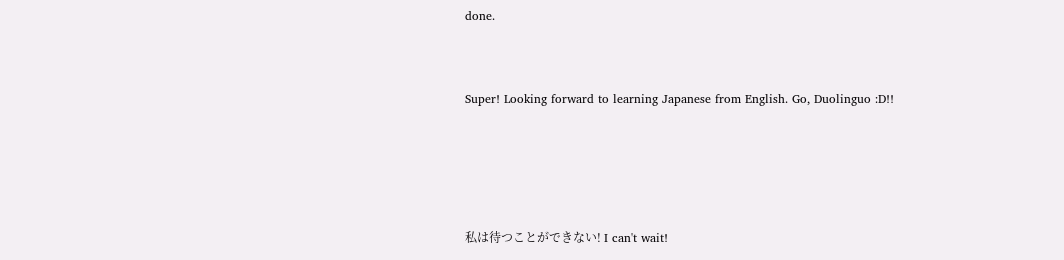done.


Super! Looking forward to learning Japanese from English. Go, Duolinguo :D!!




私は待つことができない! I can't wait!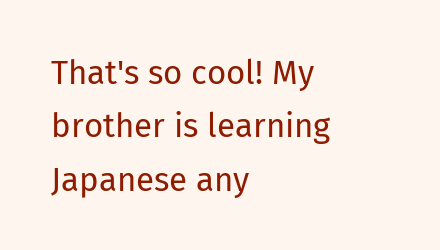That's so cool! My brother is learning Japanese any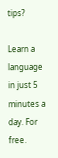tips?

Learn a language in just 5 minutes a day. For free.